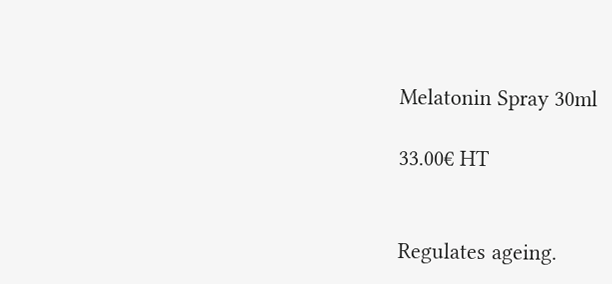Melatonin Spray 30ml

33.00€ HT


Regulates ageing.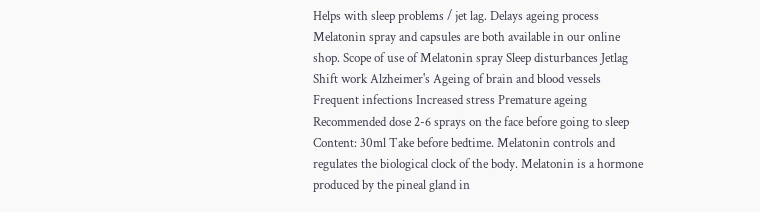Helps with sleep problems / jet lag. Delays ageing process Melatonin spray and capsules are both available in our online shop. Scope of use of Melatonin spray Sleep disturbances Jetlag Shift work Alzheimer's Ageing of brain and blood vessels Frequent infections Increased stress Premature ageing Recommended dose 2-6 sprays on the face before going to sleep Content: 30ml Take before bedtime. Melatonin controls and regulates the biological clock of the body. Melatonin is a hormone produced by the pineal gland in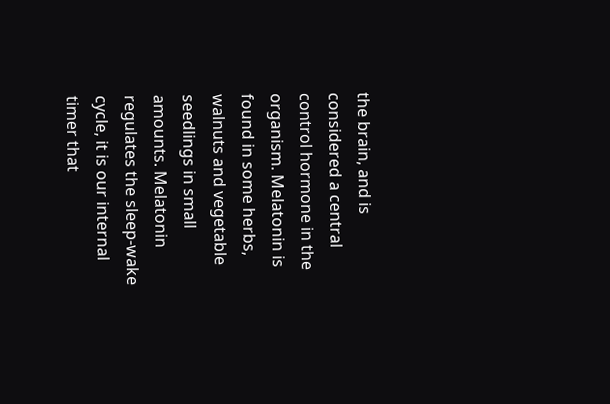the brain, and is considered a central control hormone in the organism. Melatonin is found in some herbs, walnuts and vegetable seedlings in small amounts. Melatonin regulates the sleep-wake cycle, it is our internal timer that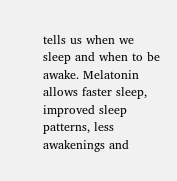tells us when we sleep and when to be awake. Melatonin allows faster sleep, improved sleep patterns, less awakenings and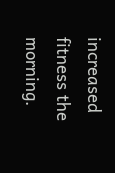increased fitness the morning.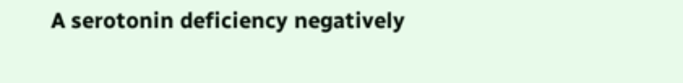A serotonin deficiency negatively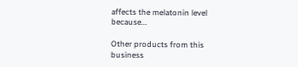affects the melatonin level because...

Other products from this business